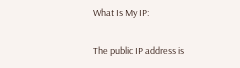What Is My IP:

The public IP address is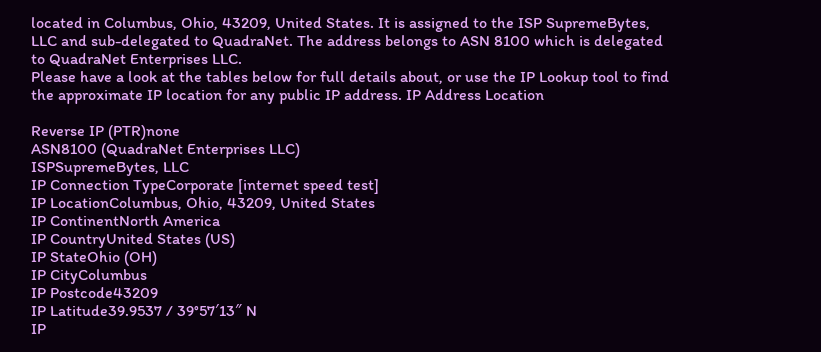located in Columbus, Ohio, 43209, United States. It is assigned to the ISP SupremeBytes, LLC and sub-delegated to QuadraNet. The address belongs to ASN 8100 which is delegated to QuadraNet Enterprises LLC.
Please have a look at the tables below for full details about, or use the IP Lookup tool to find the approximate IP location for any public IP address. IP Address Location

Reverse IP (PTR)none
ASN8100 (QuadraNet Enterprises LLC)
ISPSupremeBytes, LLC
IP Connection TypeCorporate [internet speed test]
IP LocationColumbus, Ohio, 43209, United States
IP ContinentNorth America
IP CountryUnited States (US)
IP StateOhio (OH)
IP CityColumbus
IP Postcode43209
IP Latitude39.9537 / 39°57′13″ N
IP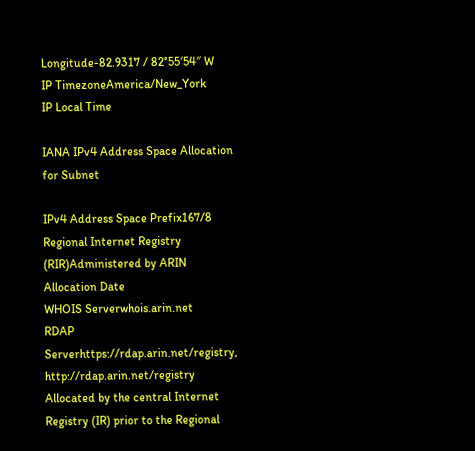Longitude-82.9317 / 82°55′54″ W
IP TimezoneAmerica/New_York
IP Local Time

IANA IPv4 Address Space Allocation for Subnet

IPv4 Address Space Prefix167/8
Regional Internet Registry (RIR)Administered by ARIN
Allocation Date
WHOIS Serverwhois.arin.net
RDAP Serverhttps://rdap.arin.net/registry, http://rdap.arin.net/registry
Allocated by the central Internet Registry (IR) prior to the Regional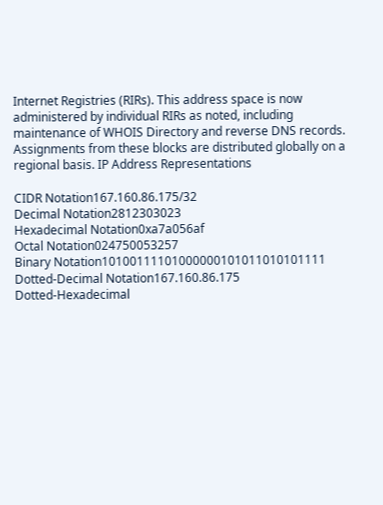Internet Registries (RIRs). This address space is now administered by individual RIRs as noted, including maintenance of WHOIS Directory and reverse DNS records. Assignments from these blocks are distributed globally on a regional basis. IP Address Representations

CIDR Notation167.160.86.175/32
Decimal Notation2812303023
Hexadecimal Notation0xa7a056af
Octal Notation024750053257
Binary Notation10100111101000000101011010101111
Dotted-Decimal Notation167.160.86.175
Dotted-Hexadecimal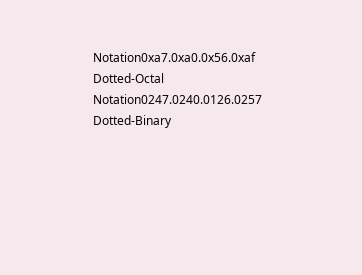Notation0xa7.0xa0.0x56.0xaf
Dotted-Octal Notation0247.0240.0126.0257
Dotted-Binary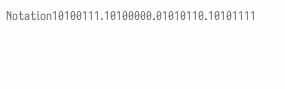Notation10100111.10100000.01010110.10101111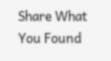Share What You Found